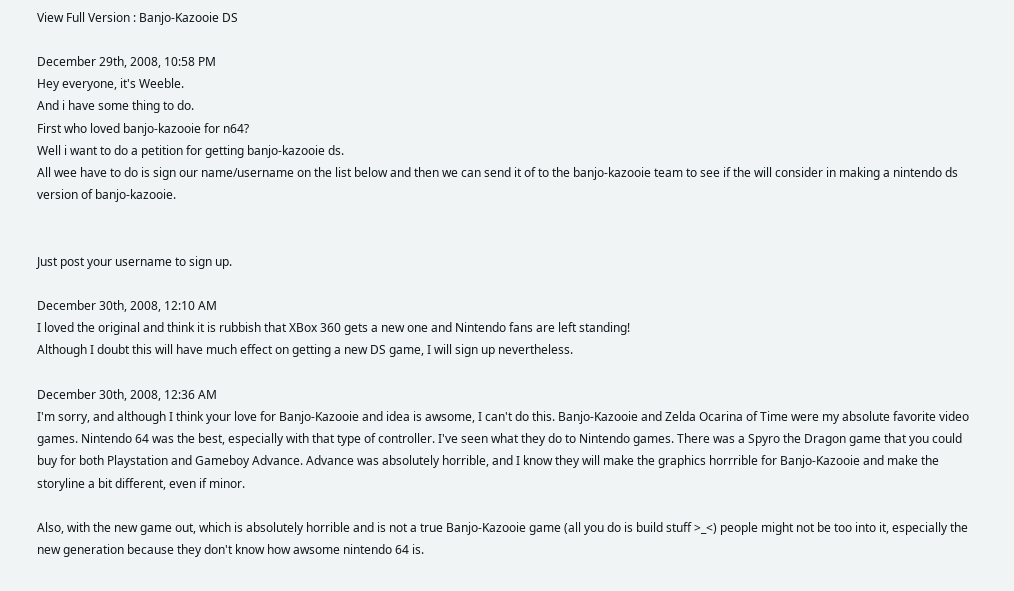View Full Version : Banjo-Kazooie DS

December 29th, 2008, 10:58 PM
Hey everyone, it's Weeble.
And i have some thing to do.
First who loved banjo-kazooie for n64?
Well i want to do a petition for getting banjo-kazooie ds.
All wee have to do is sign our name/username on the list below and then we can send it of to the banjo-kazooie team to see if the will consider in making a nintendo ds version of banjo-kazooie.


Just post your username to sign up.

December 30th, 2008, 12:10 AM
I loved the original and think it is rubbish that XBox 360 gets a new one and Nintendo fans are left standing!
Although I doubt this will have much effect on getting a new DS game, I will sign up nevertheless.

December 30th, 2008, 12:36 AM
I'm sorry, and although I think your love for Banjo-Kazooie and idea is awsome, I can't do this. Banjo-Kazooie and Zelda Ocarina of Time were my absolute favorite video games. Nintendo 64 was the best, especially with that type of controller. I've seen what they do to Nintendo games. There was a Spyro the Dragon game that you could buy for both Playstation and Gameboy Advance. Advance was absolutely horrible, and I know they will make the graphics horrrible for Banjo-Kazooie and make the storyline a bit different, even if minor.

Also, with the new game out, which is absolutely horrible and is not a true Banjo-Kazooie game (all you do is build stuff >_<) people might not be too into it, especially the new generation because they don't know how awsome nintendo 64 is.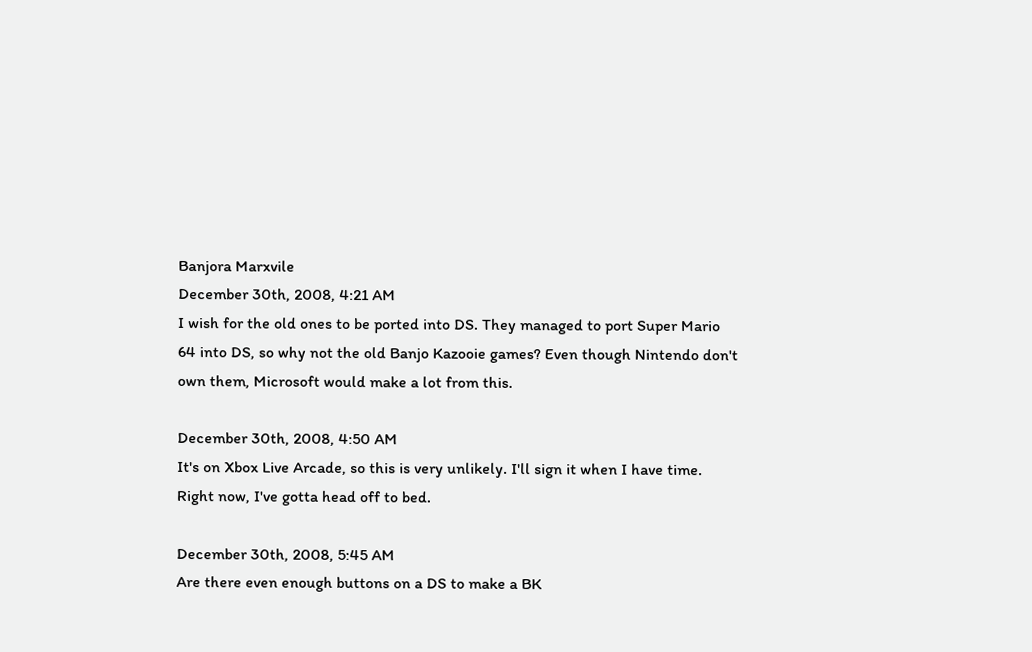Banjora Marxvile
December 30th, 2008, 4:21 AM
I wish for the old ones to be ported into DS. They managed to port Super Mario 64 into DS, so why not the old Banjo Kazooie games? Even though Nintendo don't own them, Microsoft would make a lot from this.

December 30th, 2008, 4:50 AM
It's on Xbox Live Arcade, so this is very unlikely. I'll sign it when I have time. Right now, I've gotta head off to bed.

December 30th, 2008, 5:45 AM
Are there even enough buttons on a DS to make a BK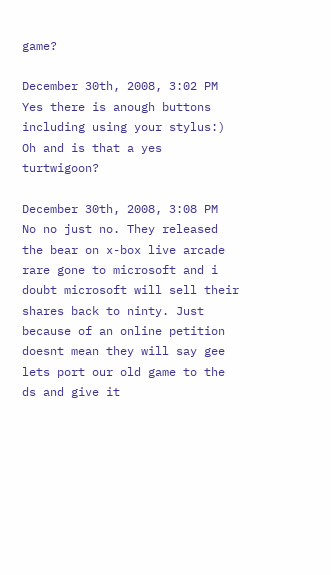game?

December 30th, 2008, 3:02 PM
Yes there is anough buttons including using your stylus:)
Oh and is that a yes turtwigoon?

December 30th, 2008, 3:08 PM
No no just no. They released the bear on x-box live arcade rare gone to microsoft and i doubt microsoft will sell their shares back to ninty. Just because of an online petition doesnt mean they will say gee lets port our old game to the ds and give it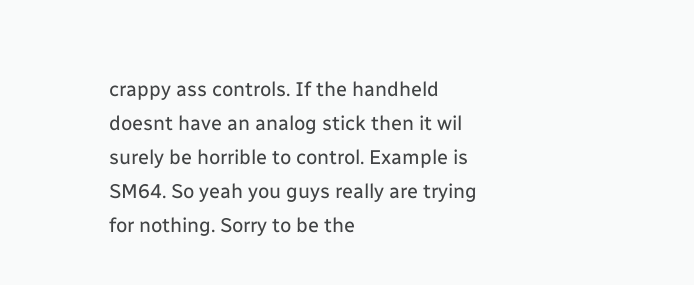crappy ass controls. If the handheld doesnt have an analog stick then it wil surely be horrible to control. Example is SM64. So yeah you guys really are trying for nothing. Sorry to be the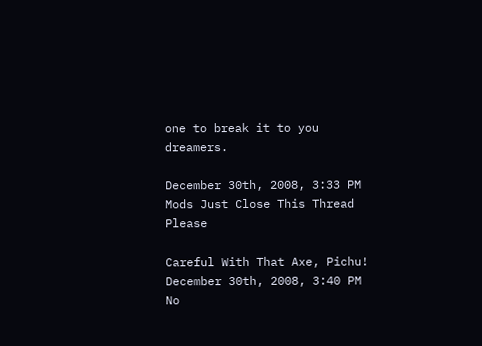one to break it to you dreamers.

December 30th, 2008, 3:33 PM
Mods Just Close This Thread Please

Careful With That Axe, Pichu!
December 30th, 2008, 3:40 PM
No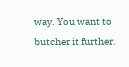way. You want to butcher it further.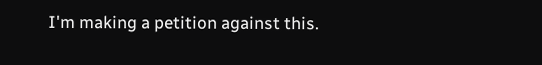I'm making a petition against this.